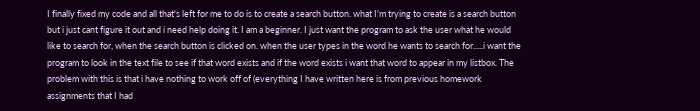I finally fixed my code and all that's left for me to do is to create a search button. what I'm trying to create is a search button but i just cant figure it out and i need help doing it. I am a beginner. I just want the program to ask the user what he would like to search for, when the search button is clicked on. when the user types in the word he wants to search for.....i want the program to look in the text file to see if that word exists and if the word exists i want that word to appear in my listbox. The problem with this is that i have nothing to work off of (everything I have written here is from previous homework assignments that I had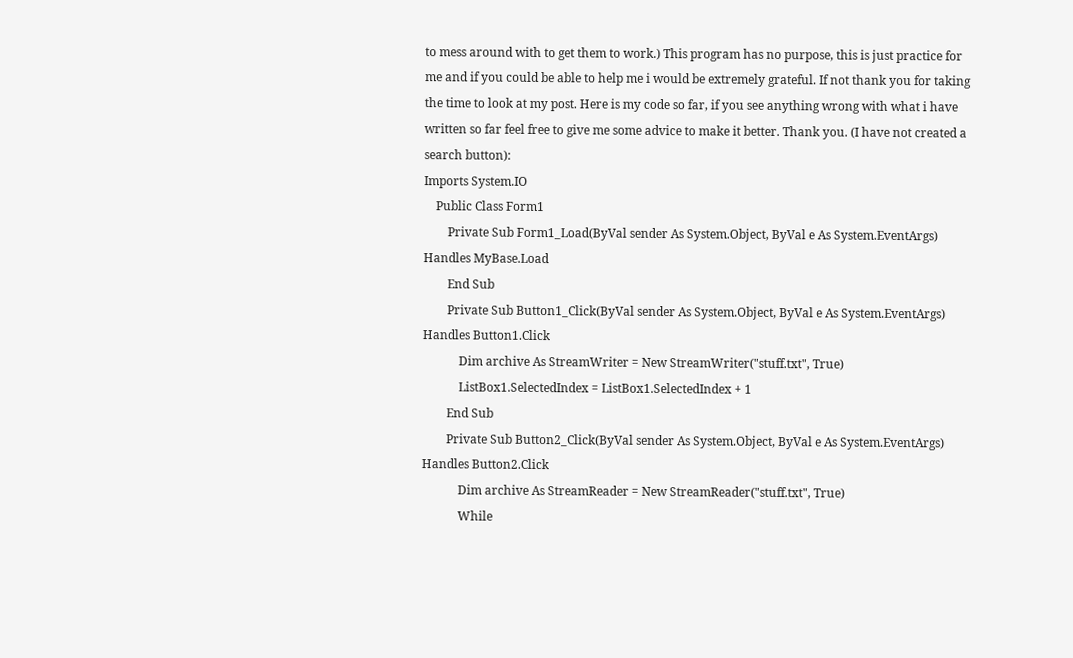to mess around with to get them to work.) This program has no purpose, this is just practice for me and if you could be able to help me i would be extremely grateful. If not thank you for taking the time to look at my post. Here is my code so far, if you see anything wrong with what i have written so far feel free to give me some advice to make it better. Thank you. (I have not created a search button):
Imports System.IO
    Public Class Form1
        Private Sub Form1_Load(ByVal sender As System.Object, ByVal e As System.EventArgs) Handles MyBase.Load
        End Sub
        Private Sub Button1_Click(ByVal sender As System.Object, ByVal e As System.EventArgs) Handles Button1.Click
            Dim archive As StreamWriter = New StreamWriter("stuff.txt", True)
            ListBox1.SelectedIndex = ListBox1.SelectedIndex + 1
        End Sub
        Private Sub Button2_Click(ByVal sender As System.Object, ByVal e As System.EventArgs) Handles Button2.Click
            Dim archive As StreamReader = New StreamReader("stuff.txt", True)
            While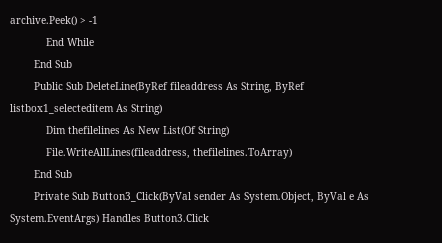archive.Peek() > -1
            End While
        End Sub
        Public Sub DeleteLine(ByRef fileaddress As String, ByRef listbox1_selecteditem As String)
            Dim thefilelines As New List(Of String)
            File.WriteAllLines(fileaddress, thefilelines.ToArray)
        End Sub
        Private Sub Button3_Click(ByVal sender As System.Object, ByVal e As System.EventArgs) Handles Button3.Click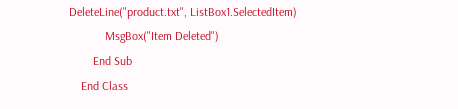DeleteLine("product.txt", ListBox1.SelectedItem)
            MsgBox("Item Deleted")
        End Sub
    End Class